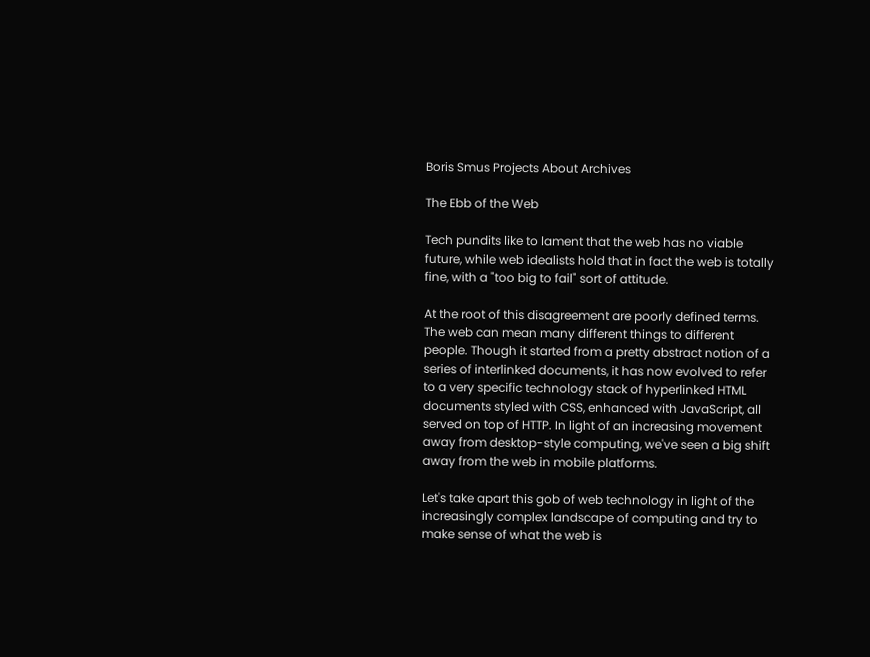Boris Smus Projects About Archives

The Ebb of the Web

Tech pundits like to lament that the web has no viable future, while web idealists hold that in fact the web is totally fine, with a "too big to fail" sort of attitude.

At the root of this disagreement are poorly defined terms. The web can mean many different things to different people. Though it started from a pretty abstract notion of a series of interlinked documents, it has now evolved to refer to a very specific technology stack of hyperlinked HTML documents styled with CSS, enhanced with JavaScript, all served on top of HTTP. In light of an increasing movement away from desktop-style computing, we've seen a big shift away from the web in mobile platforms.

Let's take apart this gob of web technology in light of the increasingly complex landscape of computing and try to make sense of what the web is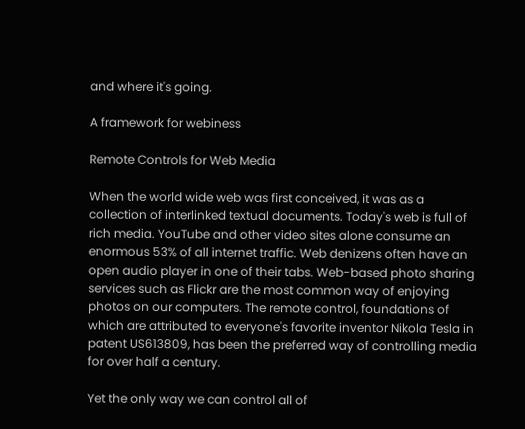and where it's going.

A framework for webiness

Remote Controls for Web Media

When the world wide web was first conceived, it was as a collection of interlinked textual documents. Today's web is full of rich media. YouTube and other video sites alone consume an enormous 53% of all internet traffic. Web denizens often have an open audio player in one of their tabs. Web-based photo sharing services such as Flickr are the most common way of enjoying photos on our computers. The remote control, foundations of which are attributed to everyone's favorite inventor Nikola Tesla in patent US613809, has been the preferred way of controlling media for over half a century.

Yet the only way we can control all of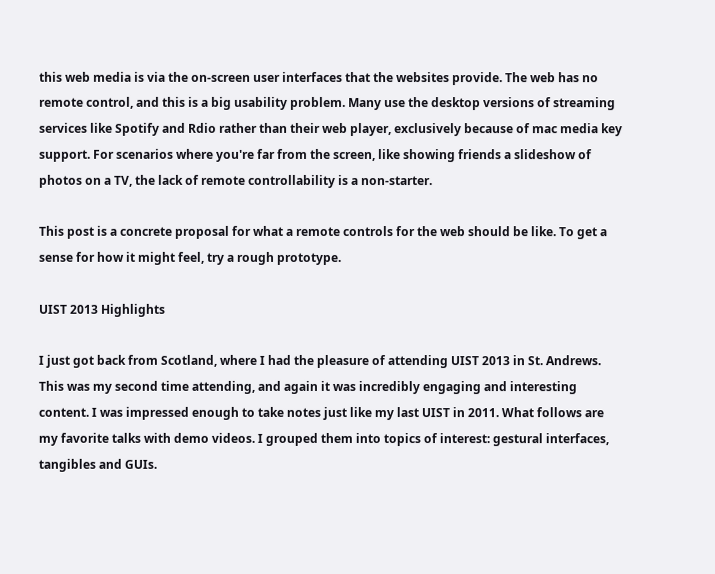this web media is via the on-screen user interfaces that the websites provide. The web has no remote control, and this is a big usability problem. Many use the desktop versions of streaming services like Spotify and Rdio rather than their web player, exclusively because of mac media key support. For scenarios where you're far from the screen, like showing friends a slideshow of photos on a TV, the lack of remote controllability is a non-starter.

This post is a concrete proposal for what a remote controls for the web should be like. To get a sense for how it might feel, try a rough prototype.

UIST 2013 Highlights

I just got back from Scotland, where I had the pleasure of attending UIST 2013 in St. Andrews. This was my second time attending, and again it was incredibly engaging and interesting content. I was impressed enough to take notes just like my last UIST in 2011. What follows are my favorite talks with demo videos. I grouped them into topics of interest: gestural interfaces, tangibles and GUIs.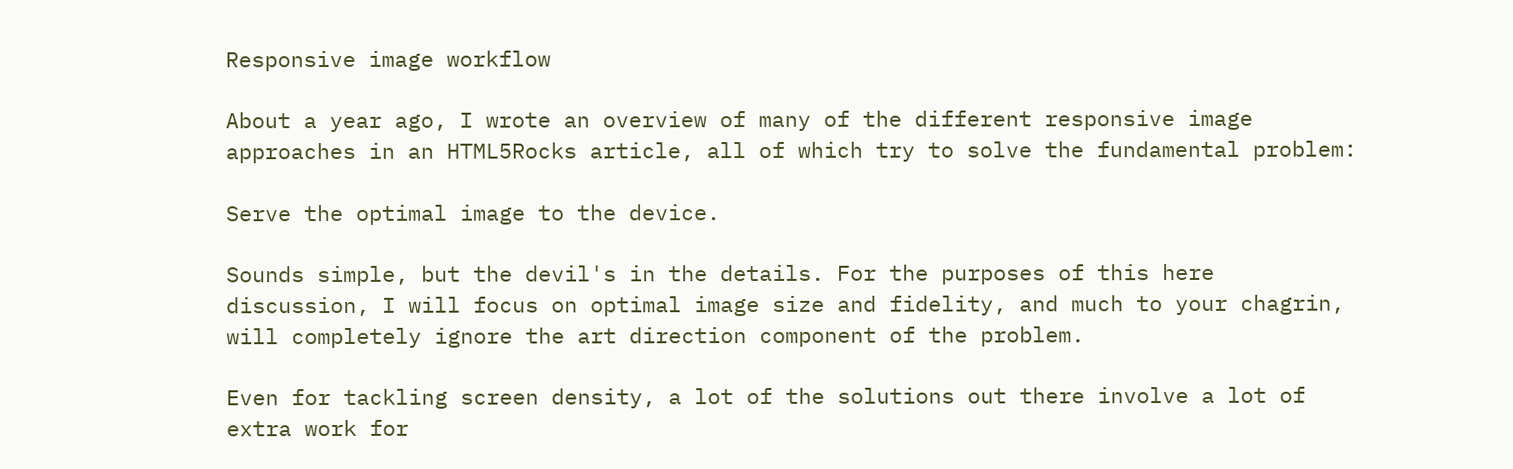Responsive image workflow

About a year ago, I wrote an overview of many of the different responsive image approaches in an HTML5Rocks article, all of which try to solve the fundamental problem:

Serve the optimal image to the device.

Sounds simple, but the devil's in the details. For the purposes of this here discussion, I will focus on optimal image size and fidelity, and much to your chagrin, will completely ignore the art direction component of the problem.

Even for tackling screen density, a lot of the solutions out there involve a lot of extra work for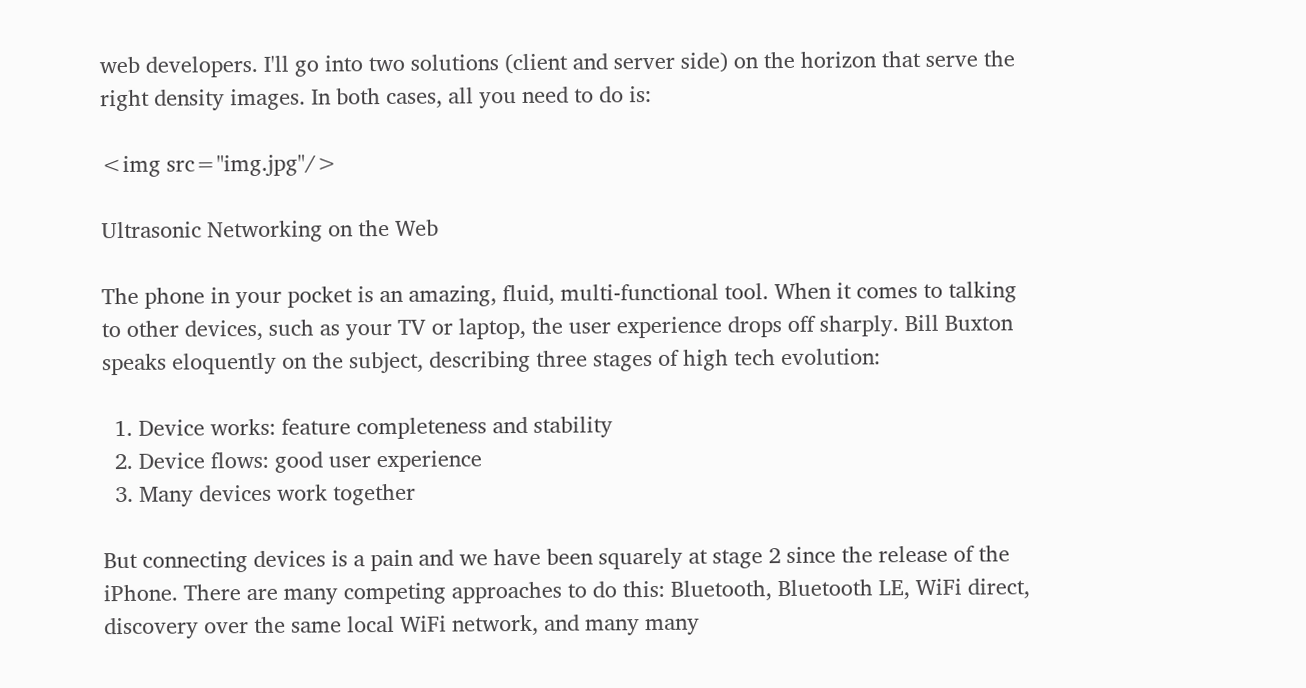web developers. I'll go into two solutions (client and server side) on the horizon that serve the right density images. In both cases, all you need to do is:

<img src="img.jpg"/>

Ultrasonic Networking on the Web

The phone in your pocket is an amazing, fluid, multi-functional tool. When it comes to talking to other devices, such as your TV or laptop, the user experience drops off sharply. Bill Buxton speaks eloquently on the subject, describing three stages of high tech evolution:

  1. Device works: feature completeness and stability
  2. Device flows: good user experience
  3. Many devices work together

But connecting devices is a pain and we have been squarely at stage 2 since the release of the iPhone. There are many competing approaches to do this: Bluetooth, Bluetooth LE, WiFi direct, discovery over the same local WiFi network, and many many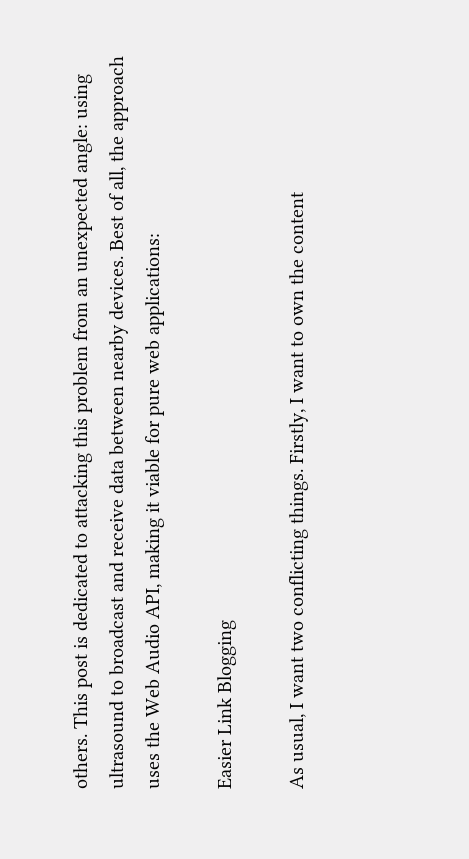others. This post is dedicated to attacking this problem from an unexpected angle: using ultrasound to broadcast and receive data between nearby devices. Best of all, the approach uses the Web Audio API, making it viable for pure web applications:

Easier Link Blogging

As usual, I want two conflicting things. Firstly, I want to own the content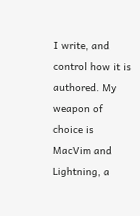I write, and control how it is authored. My weapon of choice is MacVim and Lightning, a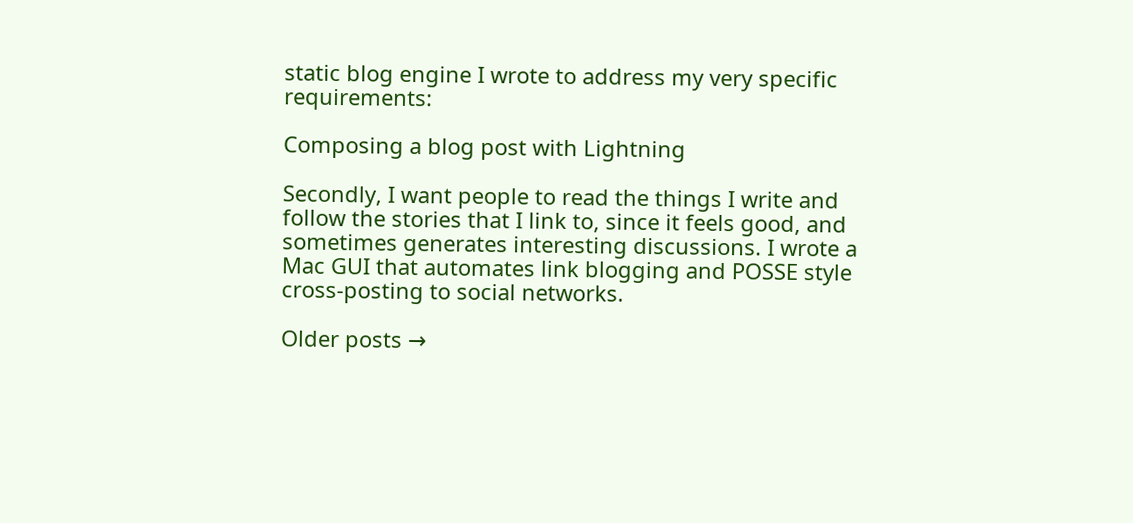static blog engine I wrote to address my very specific requirements:

Composing a blog post with Lightning

Secondly, I want people to read the things I write and follow the stories that I link to, since it feels good, and sometimes generates interesting discussions. I wrote a Mac GUI that automates link blogging and POSSE style cross-posting to social networks.

Older posts →